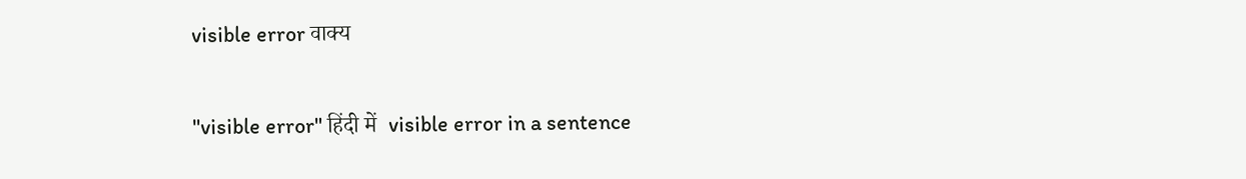visible error वाक्य

"visible error" हिंदी में  visible error in a sentence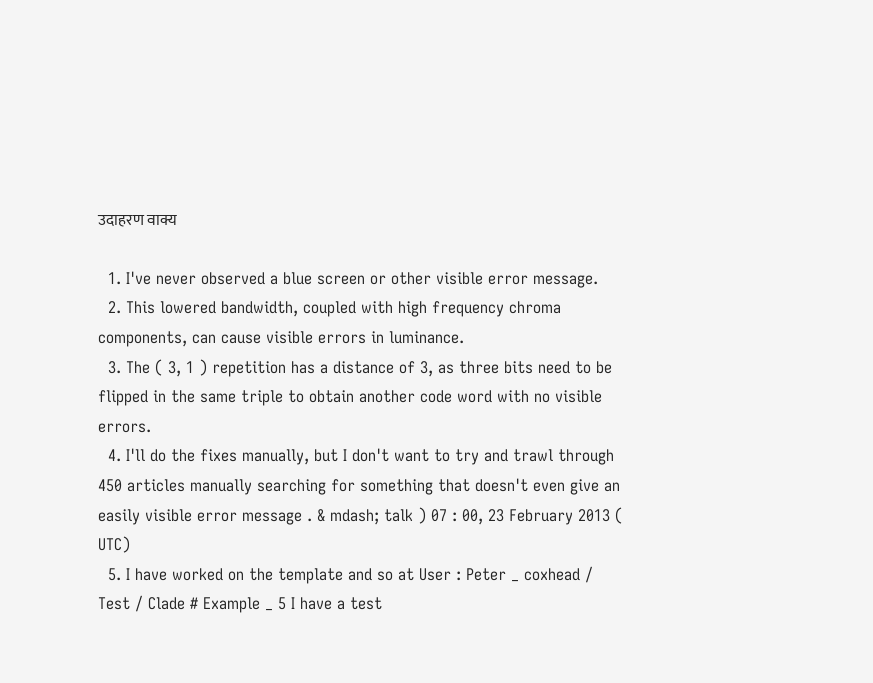उदाहरण वाक्य

  1. I've never observed a blue screen or other visible error message.
  2. This lowered bandwidth, coupled with high frequency chroma components, can cause visible errors in luminance.
  3. The ( 3, 1 ) repetition has a distance of 3, as three bits need to be flipped in the same triple to obtain another code word with no visible errors.
  4. I'll do the fixes manually, but I don't want to try and trawl through 450 articles manually searching for something that doesn't even give an easily visible error message . & mdash; talk ) 07 : 00, 23 February 2013 ( UTC)
  5. I have worked on the template and so at User : Peter _ coxhead / Test / Clade # Example _ 5 I have a test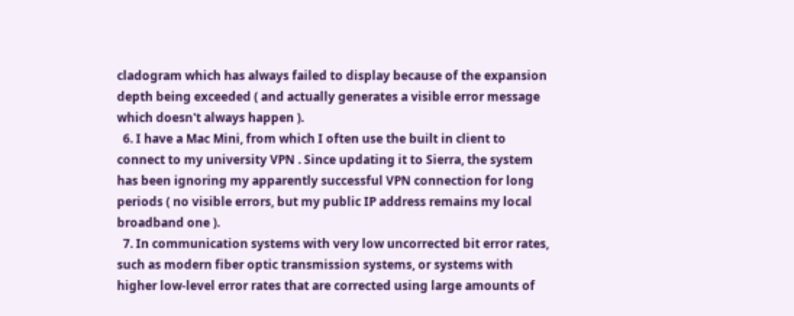cladogram which has always failed to display because of the expansion depth being exceeded ( and actually generates a visible error message which doesn't always happen ).
  6. I have a Mac Mini, from which I often use the built in client to connect to my university VPN . Since updating it to Sierra, the system has been ignoring my apparently successful VPN connection for long periods ( no visible errors, but my public IP address remains my local broadband one ).
  7. In communication systems with very low uncorrected bit error rates, such as modern fiber optic transmission systems, or systems with higher low-level error rates that are corrected using large amounts of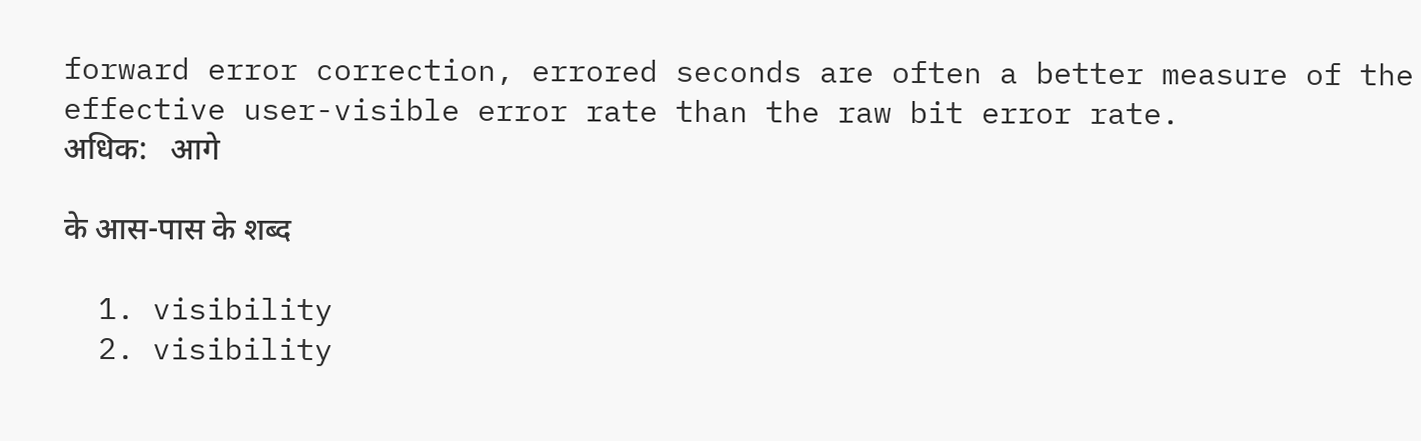forward error correction, errored seconds are often a better measure of the effective user-visible error rate than the raw bit error rate.
अधिक:   आगे

के आस-पास के शब्द

  1. visibility
  2. visibility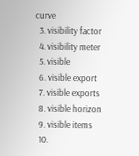curve
  3. visibility factor
  4. visibility meter
  5. visible
  6. visible export
  7. visible exports
  8. visible horizon
  9. visible items
  10.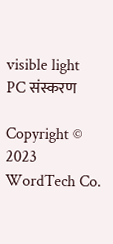visible light
PC संस्करण

Copyright © 2023 WordTech Co.